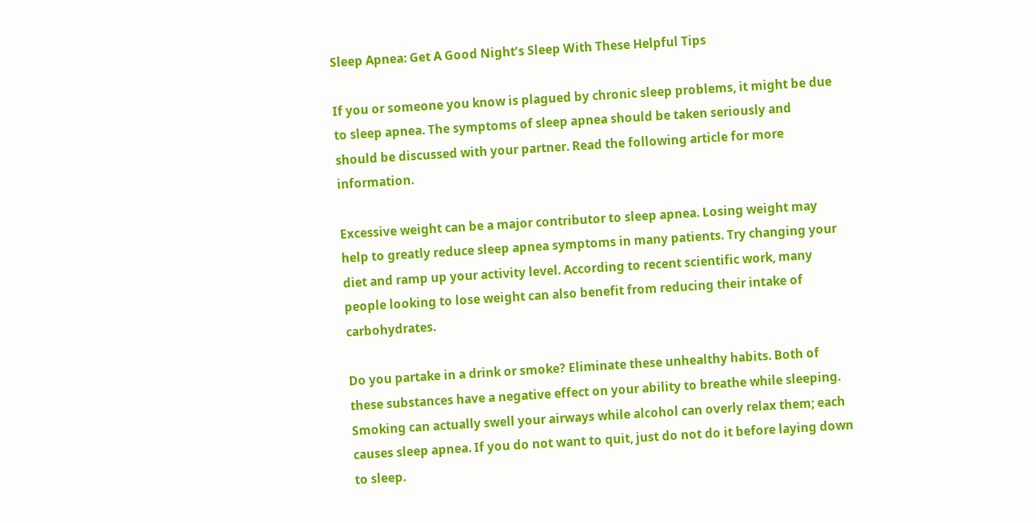Sleep Apnea: Get A Good Night’s Sleep With These Helpful Tips

If you or someone you know is plagued by chronic sleep problems, it might be due to sleep apnea. The symptoms of sleep apnea should be taken seriously and should be discussed with your partner. Read the following article for more information.

Excessive weight can be a major contributor to sleep apnea. Losing weight may help to greatly reduce sleep apnea symptoms in many patients. Try changing your diet and ramp up your activity level. According to recent scientific work, many people looking to lose weight can also benefit from reducing their intake of carbohydrates.

Do you partake in a drink or smoke? Eliminate these unhealthy habits. Both of these substances have a negative effect on your ability to breathe while sleeping. Smoking can actually swell your airways while alcohol can overly relax them; each causes sleep apnea. If you do not want to quit, just do not do it before laying down to sleep.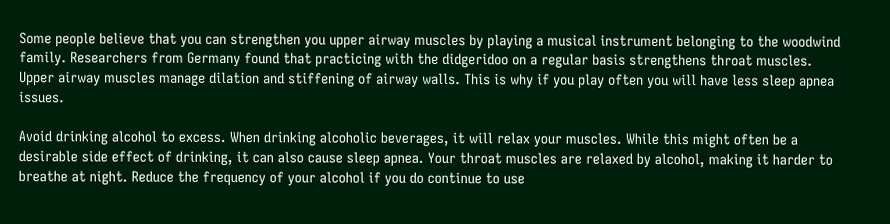Some people believe that you can strengthen you upper airway muscles by playing a musical instrument belonging to the woodwind family. Researchers from Germany found that practicing with the didgeridoo on a regular basis strengthens throat muscles. Upper airway muscles manage dilation and stiffening of airway walls. This is why if you play often you will have less sleep apnea issues.

Avoid drinking alcohol to excess. When drinking alcoholic beverages, it will relax your muscles. While this might often be a desirable side effect of drinking, it can also cause sleep apnea. Your throat muscles are relaxed by alcohol, making it harder to breathe at night. Reduce the frequency of your alcohol if you do continue to use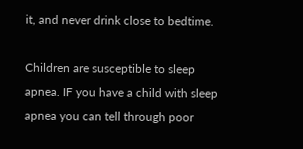it, and never drink close to bedtime.

Children are susceptible to sleep apnea. IF you have a child with sleep apnea you can tell through poor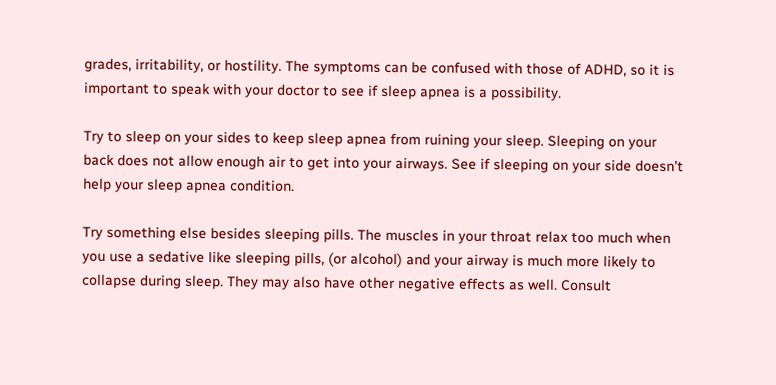grades, irritability, or hostility. The symptoms can be confused with those of ADHD, so it is important to speak with your doctor to see if sleep apnea is a possibility.

Try to sleep on your sides to keep sleep apnea from ruining your sleep. Sleeping on your back does not allow enough air to get into your airways. See if sleeping on your side doesn’t help your sleep apnea condition.

Try something else besides sleeping pills. The muscles in your throat relax too much when you use a sedative like sleeping pills, (or alcohol) and your airway is much more likely to collapse during sleep. They may also have other negative effects as well. Consult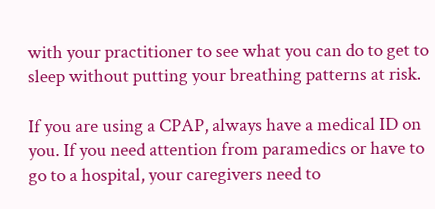with your practitioner to see what you can do to get to sleep without putting your breathing patterns at risk.

If you are using a CPAP, always have a medical ID on you. If you need attention from paramedics or have to go to a hospital, your caregivers need to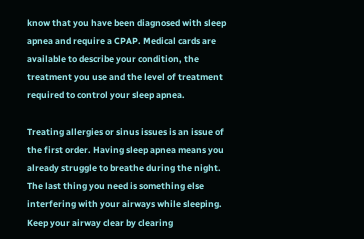know that you have been diagnosed with sleep apnea and require a CPAP. Medical cards are available to describe your condition, the treatment you use and the level of treatment required to control your sleep apnea.

Treating allergies or sinus issues is an issue of the first order. Having sleep apnea means you already struggle to breathe during the night. The last thing you need is something else interfering with your airways while sleeping. Keep your airway clear by clearing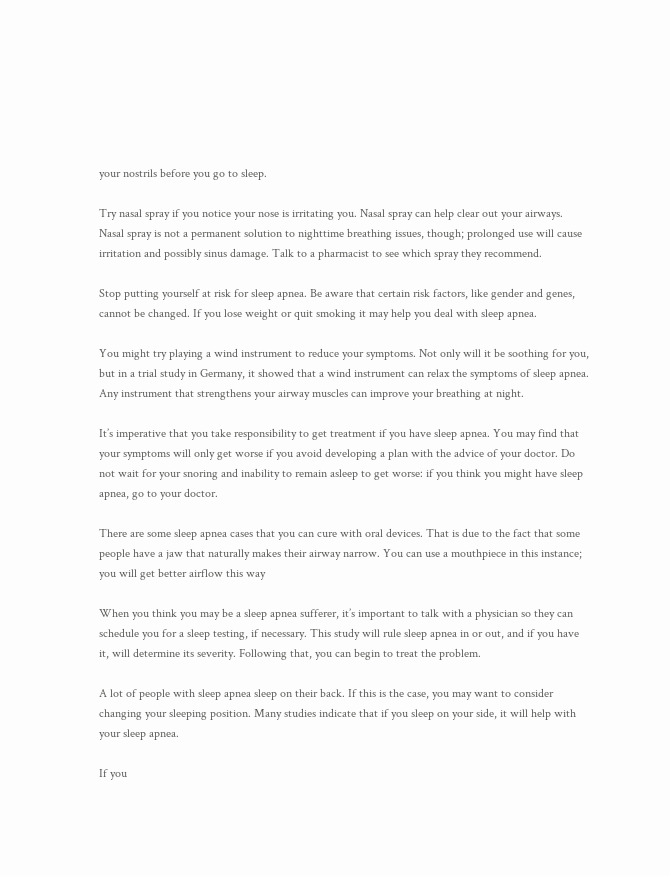your nostrils before you go to sleep.

Try nasal spray if you notice your nose is irritating you. Nasal spray can help clear out your airways. Nasal spray is not a permanent solution to nighttime breathing issues, though; prolonged use will cause irritation and possibly sinus damage. Talk to a pharmacist to see which spray they recommend.

Stop putting yourself at risk for sleep apnea. Be aware that certain risk factors, like gender and genes, cannot be changed. If you lose weight or quit smoking it may help you deal with sleep apnea.

You might try playing a wind instrument to reduce your symptoms. Not only will it be soothing for you, but in a trial study in Germany, it showed that a wind instrument can relax the symptoms of sleep apnea. Any instrument that strengthens your airway muscles can improve your breathing at night.

It’s imperative that you take responsibility to get treatment if you have sleep apnea. You may find that your symptoms will only get worse if you avoid developing a plan with the advice of your doctor. Do not wait for your snoring and inability to remain asleep to get worse: if you think you might have sleep apnea, go to your doctor.

There are some sleep apnea cases that you can cure with oral devices. That is due to the fact that some people have a jaw that naturally makes their airway narrow. You can use a mouthpiece in this instance; you will get better airflow this way

When you think you may be a sleep apnea sufferer, it’s important to talk with a physician so they can schedule you for a sleep testing, if necessary. This study will rule sleep apnea in or out, and if you have it, will determine its severity. Following that, you can begin to treat the problem.

A lot of people with sleep apnea sleep on their back. If this is the case, you may want to consider changing your sleeping position. Many studies indicate that if you sleep on your side, it will help with your sleep apnea.

If you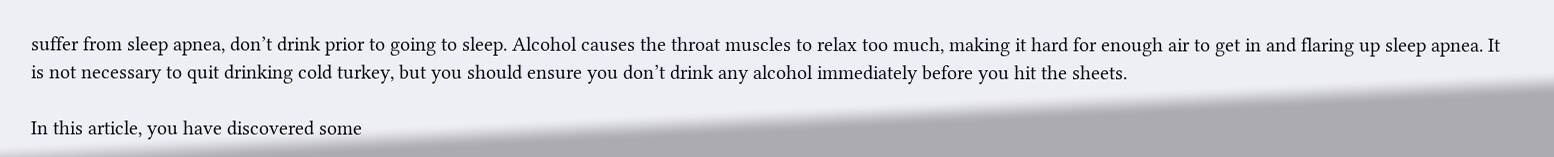suffer from sleep apnea, don’t drink prior to going to sleep. Alcohol causes the throat muscles to relax too much, making it hard for enough air to get in and flaring up sleep apnea. It is not necessary to quit drinking cold turkey, but you should ensure you don’t drink any alcohol immediately before you hit the sheets.

In this article, you have discovered some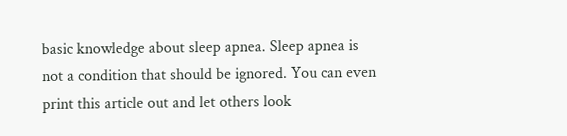basic knowledge about sleep apnea. Sleep apnea is not a condition that should be ignored. You can even print this article out and let others look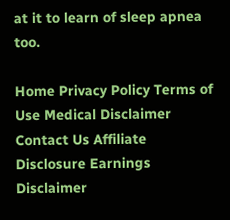at it to learn of sleep apnea too.

Home Privacy Policy Terms of Use Medical Disclaimer Contact Us Affiliate Disclosure Earnings Disclaimer